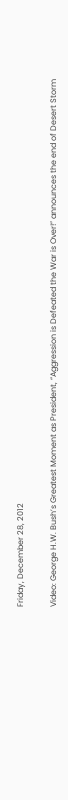Friday, December 28, 2012

Video: George H.W. Bush’s Greatest Moment as President, “Aggression is Defeated the War is Over!” announces the end of Desert Storm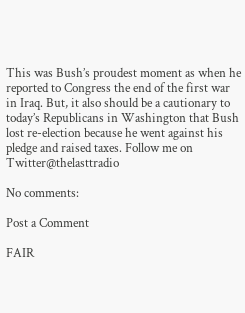This was Bush’s proudest moment as when he reported to Congress the end of the first war in Iraq. But, it also should be a cautionary to today’s Republicans in Washington that Bush lost re-election because he went against his pledge and raised taxes. Follow me on Twitter@thelasttradio

No comments:

Post a Comment

FAIR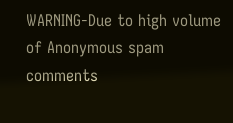WARNING-Due to high volume of Anonymous spam comments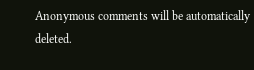Anonymous comments will be automatically deleted.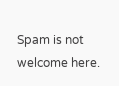Spam is not welcome here.